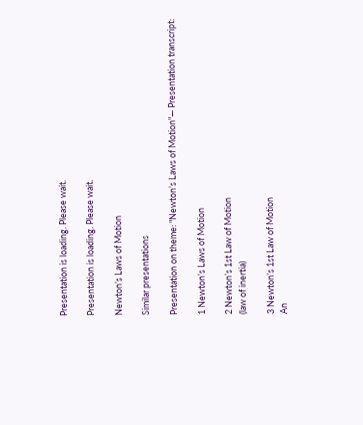Presentation is loading. Please wait.

Presentation is loading. Please wait.

Newton’s Laws of Motion

Similar presentations

Presentation on theme: "Newton’s Laws of Motion"— Presentation transcript:

1 Newton’s Laws of Motion

2 Newton’s 1st Law of Motion
(law of inertia)

3 Newton’s 1st Law of Motion
An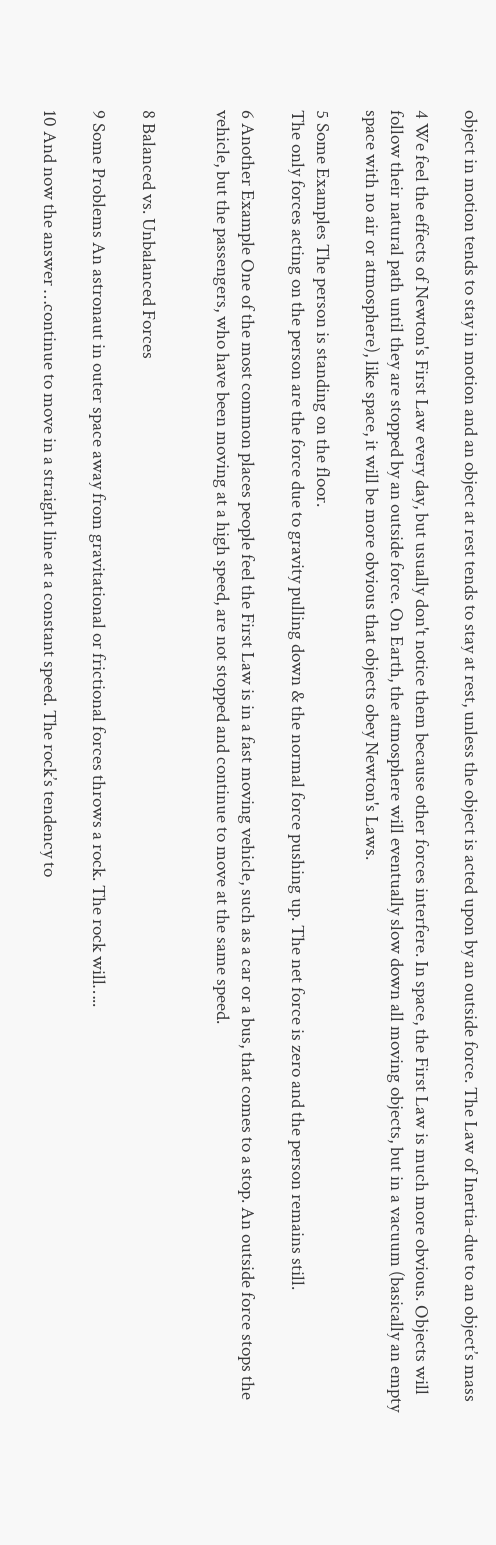object in motion tends to stay in motion and an object at rest tends to stay at rest, unless the object is acted upon by an outside force. The Law of Inertia-due to an object’s mass

4 We feel the effects of Newton's First Law every day, but usually don't notice them because other forces interfere. In space, the First Law is much more obvious. Objects will follow their natural path until they are stopped by an outside force. On Earth, the atmosphere will eventually slow down all moving objects, but in a vacuum (basically an empty space with no air or atmosphere), like space, it will be more obvious that objects obey Newton's Laws.

5 Some Examples The person is standing on the floor.
The only forces acting on the person are the force due to gravity pulling down & the normal force pushing up. The net force is zero and the person remains still.

6 Another Example One of the most common places people feel the First Law is in a fast moving vehicle, such as a car or a bus, that comes to a stop. An outside force stops the vehicle, but the passengers, who have been moving at a high speed, are not stopped and continue to move at the same speed.


8 Balanced vs. Unbalanced Forces

9 Some Problems An astronaut in outer space away from gravitational or frictional forces throws a rock. The rock will…..

10 And now the answer …continue to move in a straight line at a constant speed. The rock’s tendency to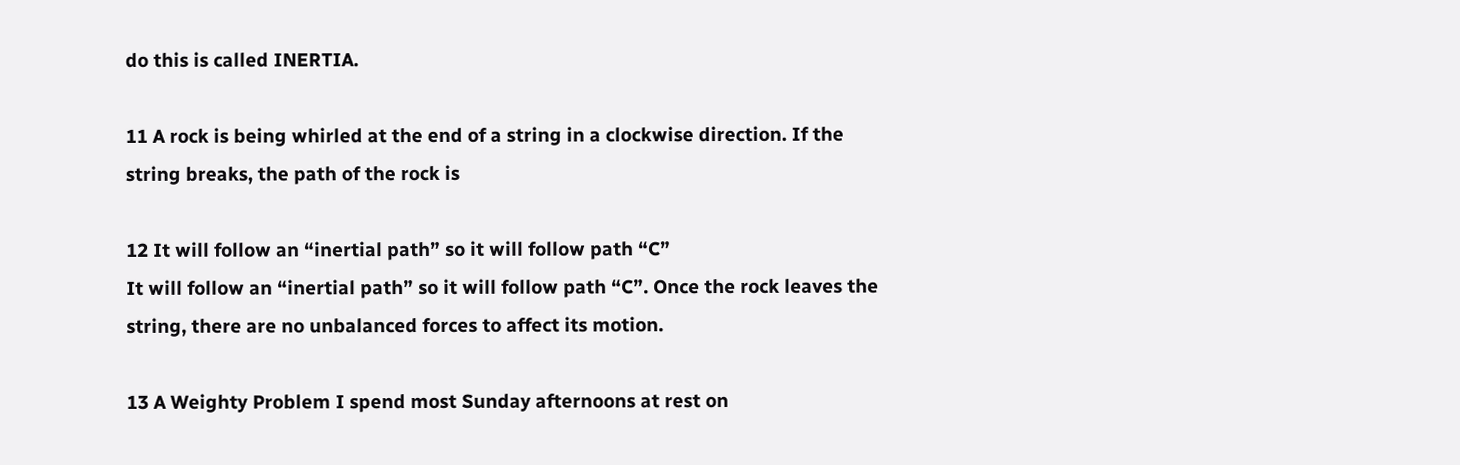do this is called INERTIA.

11 A rock is being whirled at the end of a string in a clockwise direction. If the string breaks, the path of the rock is

12 It will follow an “inertial path” so it will follow path “C”
It will follow an “inertial path” so it will follow path “C”. Once the rock leaves the string, there are no unbalanced forces to affect its motion.

13 A Weighty Problem I spend most Sunday afternoons at rest on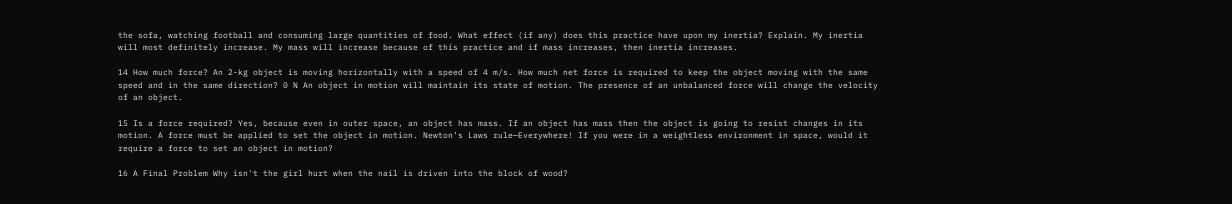the sofa, watching football and consuming large quantities of food. What effect (if any) does this practice have upon my inertia? Explain. My inertia will most definitely increase. My mass will increase because of this practice and if mass increases, then inertia increases.

14 How much force? An 2-kg object is moving horizontally with a speed of 4 m/s. How much net force is required to keep the object moving with the same speed and in the same direction? 0 N An object in motion will maintain its state of motion. The presence of an unbalanced force will change the velocity of an object.

15 Is a force required? Yes, because even in outer space, an object has mass. If an object has mass then the object is going to resist changes in its motion. A force must be applied to set the object in motion. Newton’s Laws rule—Everywhere! If you were in a weightless environment in space, would it require a force to set an object in motion?

16 A Final Problem Why isn't the girl hurt when the nail is driven into the block of wood?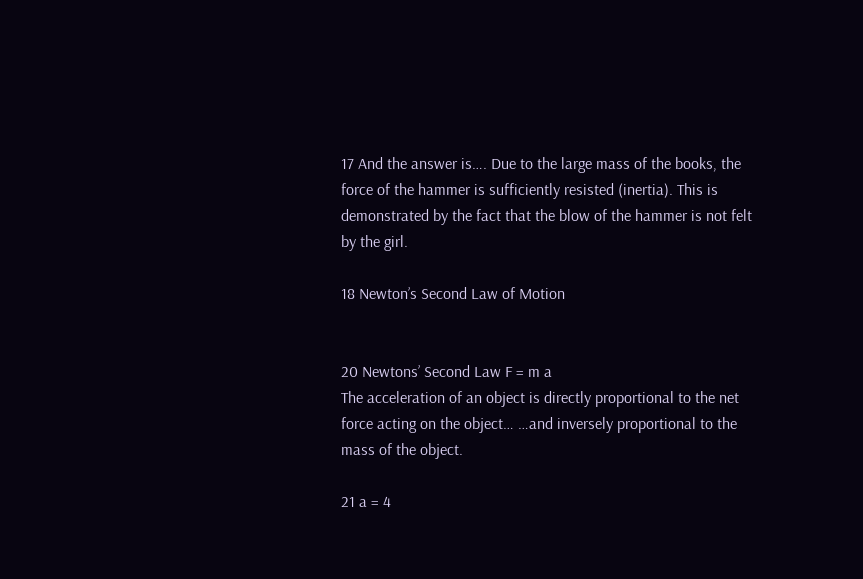17 And the answer is…. Due to the large mass of the books, the force of the hammer is sufficiently resisted (inertia). This is demonstrated by the fact that the blow of the hammer is not felt by the girl.

18 Newton’s Second Law of Motion


20 Newtons’ Second Law F = m a
The acceleration of an object is directly proportional to the net force acting on the object… …and inversely proportional to the mass of the object.

21 a = 4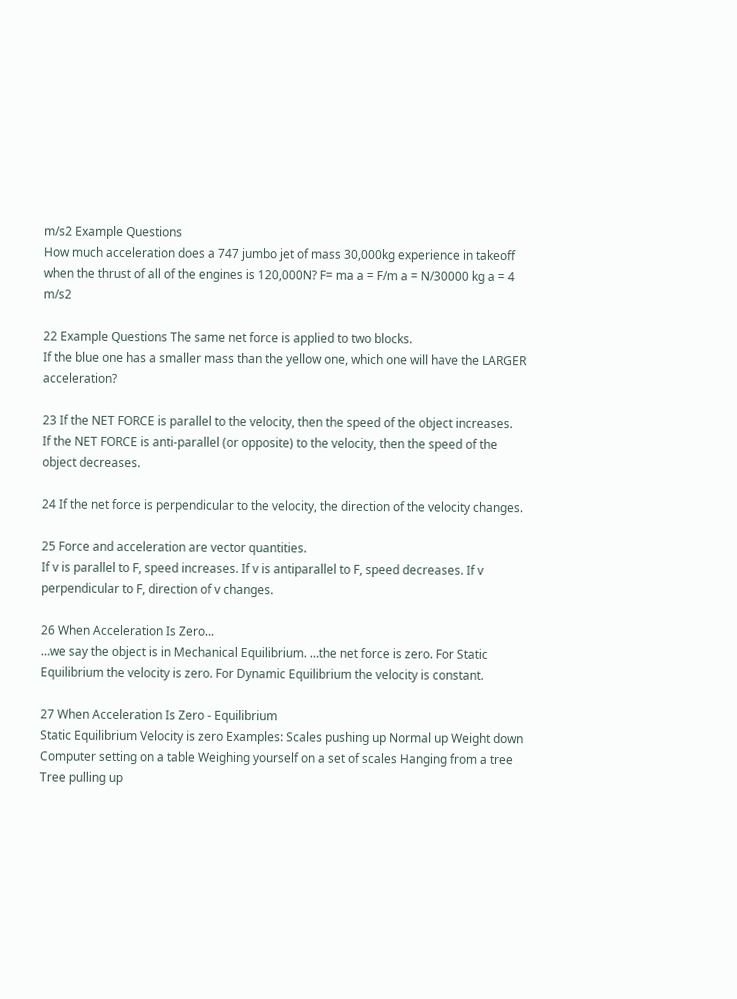m/s2 Example Questions
How much acceleration does a 747 jumbo jet of mass 30,000kg experience in takeoff when the thrust of all of the engines is 120,000N? F= ma a = F/m a = N/30000 kg a = 4 m/s2

22 Example Questions The same net force is applied to two blocks.
If the blue one has a smaller mass than the yellow one, which one will have the LARGER acceleration?

23 If the NET FORCE is parallel to the velocity, then the speed of the object increases.
If the NET FORCE is anti-parallel (or opposite) to the velocity, then the speed of the object decreases.

24 If the net force is perpendicular to the velocity, the direction of the velocity changes.

25 Force and acceleration are vector quantities.
If v is parallel to F, speed increases. If v is antiparallel to F, speed decreases. If v perpendicular to F, direction of v changes.

26 When Acceleration Is Zero...
…we say the object is in Mechanical Equilibrium. …the net force is zero. For Static Equilibrium the velocity is zero. For Dynamic Equilibrium the velocity is constant.

27 When Acceleration Is Zero - Equilibrium
Static Equilibrium Velocity is zero Examples: Scales pushing up Normal up Weight down Computer setting on a table Weighing yourself on a set of scales Hanging from a tree Tree pulling up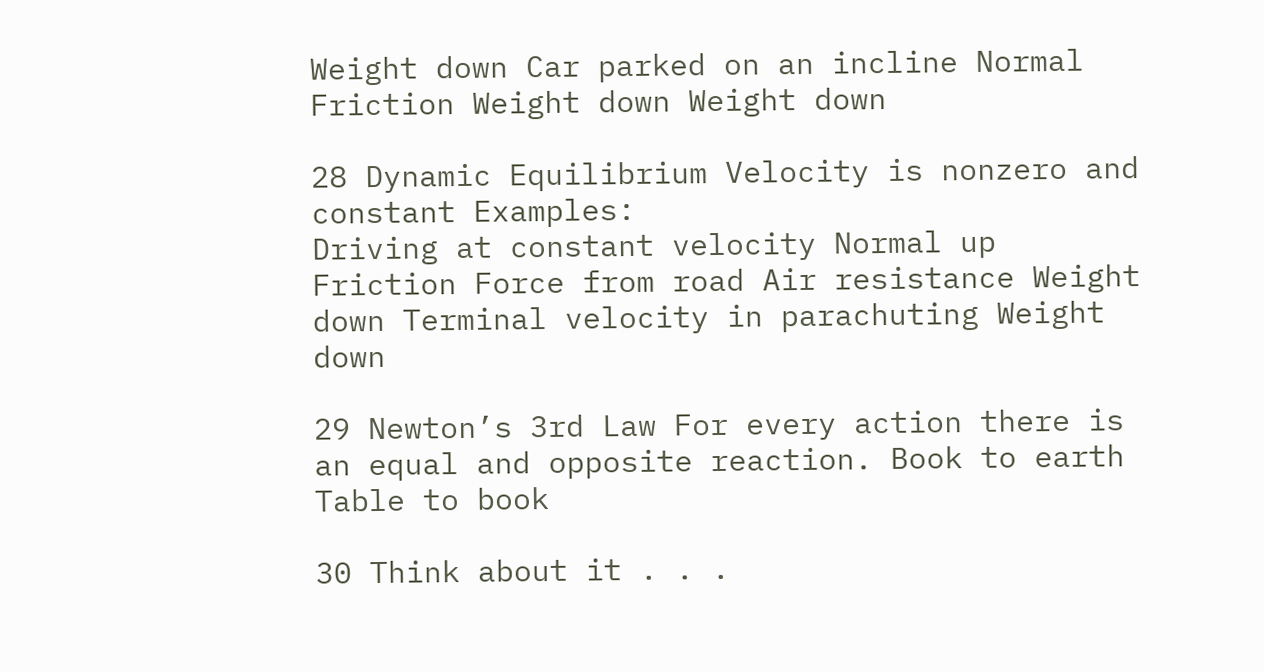Weight down Car parked on an incline Normal Friction Weight down Weight down

28 Dynamic Equilibrium Velocity is nonzero and constant Examples:
Driving at constant velocity Normal up Friction Force from road Air resistance Weight down Terminal velocity in parachuting Weight down

29 Newton’s 3rd Law For every action there is an equal and opposite reaction. Book to earth Table to book

30 Think about it . . .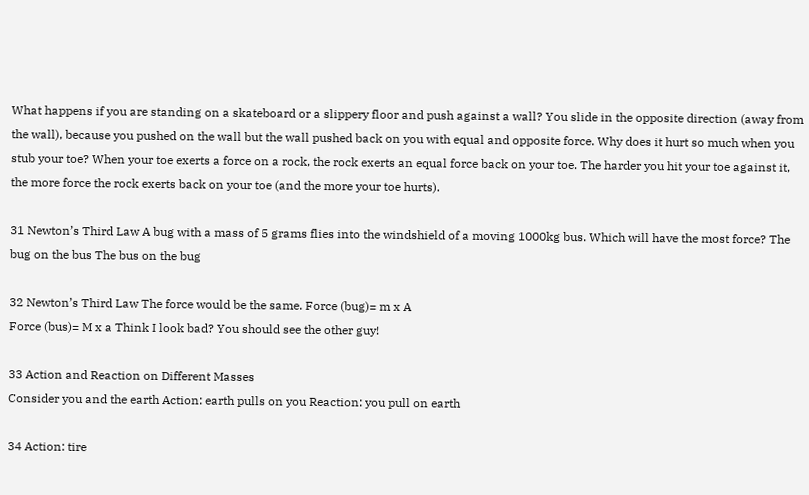What happens if you are standing on a skateboard or a slippery floor and push against a wall? You slide in the opposite direction (away from the wall), because you pushed on the wall but the wall pushed back on you with equal and opposite force. Why does it hurt so much when you stub your toe? When your toe exerts a force on a rock, the rock exerts an equal force back on your toe. The harder you hit your toe against it, the more force the rock exerts back on your toe (and the more your toe hurts).

31 Newton’s Third Law A bug with a mass of 5 grams flies into the windshield of a moving 1000kg bus. Which will have the most force? The bug on the bus The bus on the bug

32 Newton’s Third Law The force would be the same. Force (bug)= m x A
Force (bus)= M x a Think I look bad? You should see the other guy!

33 Action and Reaction on Different Masses
Consider you and the earth Action: earth pulls on you Reaction: you pull on earth

34 Action: tire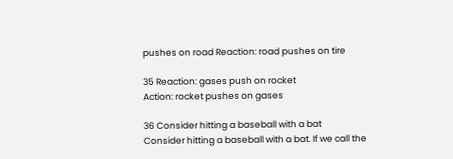pushes on road Reaction: road pushes on tire

35 Reaction: gases push on rocket
Action: rocket pushes on gases

36 Consider hitting a baseball with a bat
Consider hitting a baseball with a bat. If we call the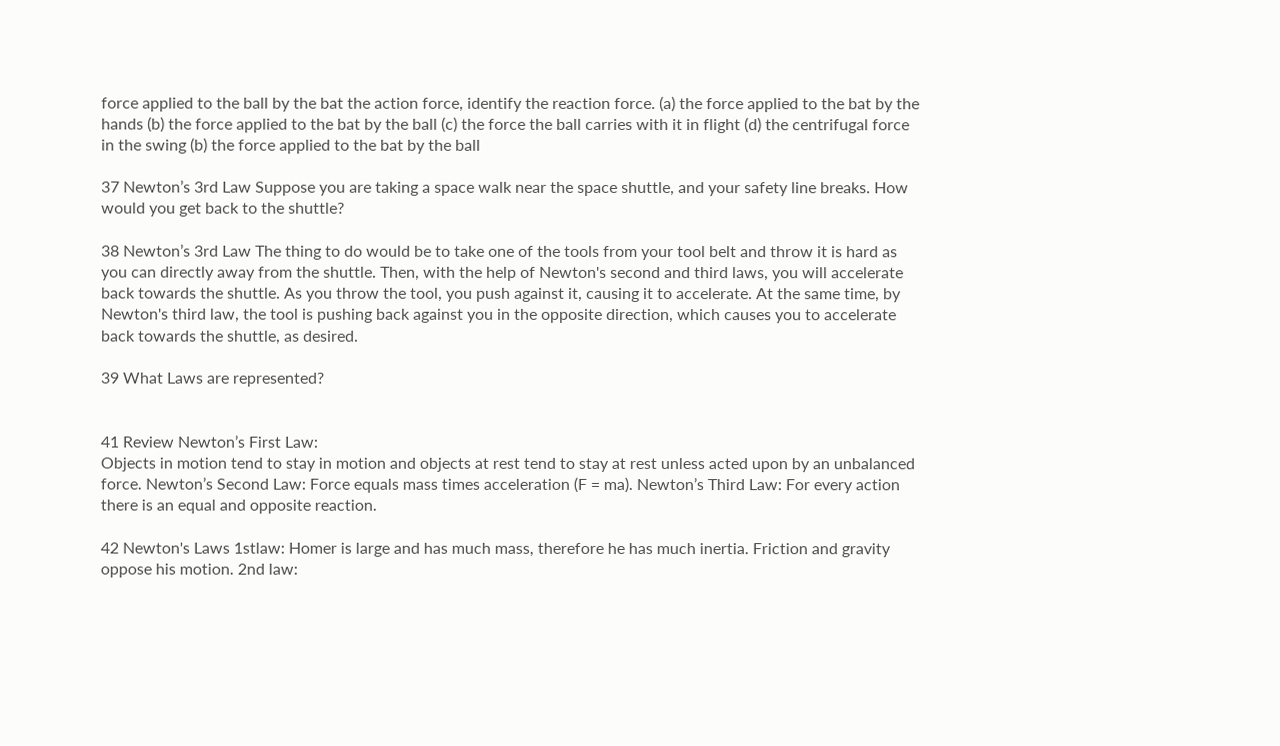force applied to the ball by the bat the action force, identify the reaction force. (a) the force applied to the bat by the hands (b) the force applied to the bat by the ball (c) the force the ball carries with it in flight (d) the centrifugal force in the swing (b) the force applied to the bat by the ball

37 Newton’s 3rd Law Suppose you are taking a space walk near the space shuttle, and your safety line breaks. How would you get back to the shuttle?

38 Newton’s 3rd Law The thing to do would be to take one of the tools from your tool belt and throw it is hard as you can directly away from the shuttle. Then, with the help of Newton's second and third laws, you will accelerate back towards the shuttle. As you throw the tool, you push against it, causing it to accelerate. At the same time, by Newton's third law, the tool is pushing back against you in the opposite direction, which causes you to accelerate back towards the shuttle, as desired.

39 What Laws are represented?


41 Review Newton’s First Law:
Objects in motion tend to stay in motion and objects at rest tend to stay at rest unless acted upon by an unbalanced force. Newton’s Second Law: Force equals mass times acceleration (F = ma). Newton’s Third Law: For every action there is an equal and opposite reaction.

42 Newton's Laws 1stlaw: Homer is large and has much mass, therefore he has much inertia. Friction and gravity oppose his motion. 2nd law: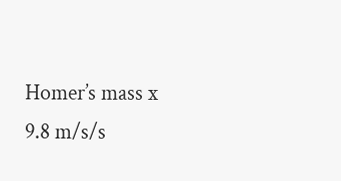Homer’s mass x 9.8 m/s/s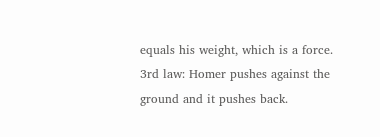equals his weight, which is a force. 3rd law: Homer pushes against the ground and it pushes back.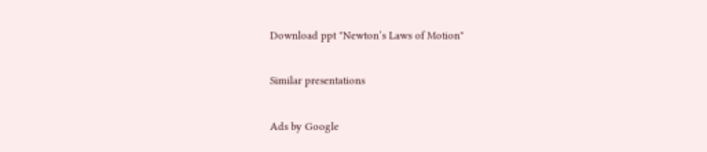Download ppt "Newton’s Laws of Motion"

Similar presentations

Ads by Google